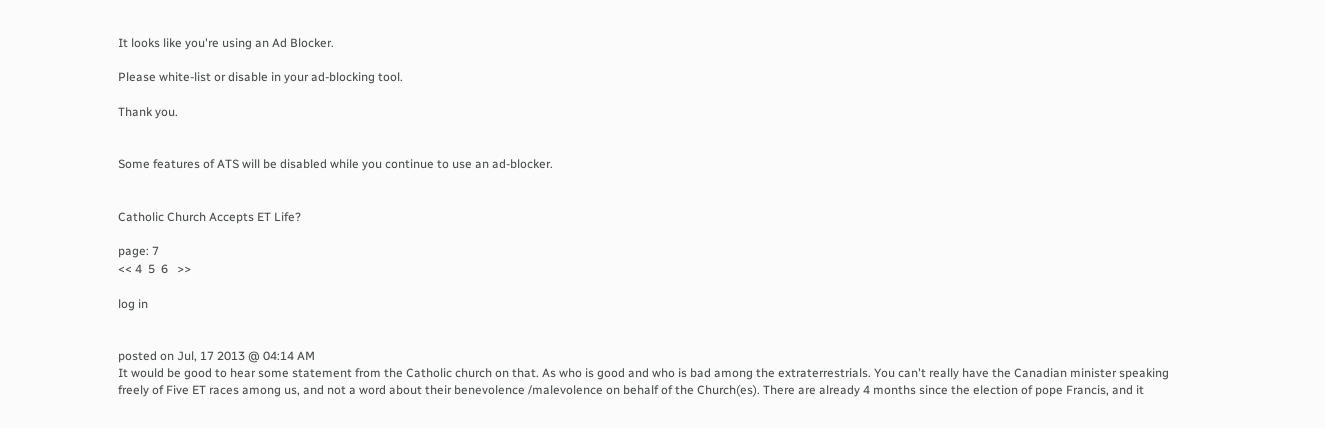It looks like you're using an Ad Blocker.

Please white-list or disable in your ad-blocking tool.

Thank you.


Some features of ATS will be disabled while you continue to use an ad-blocker.


Catholic Church Accepts ET Life?

page: 7
<< 4  5  6   >>

log in


posted on Jul, 17 2013 @ 04:14 AM
It would be good to hear some statement from the Catholic church on that. As who is good and who is bad among the extraterrestrials. You can't really have the Canadian minister speaking freely of Five ET races among us, and not a word about their benevolence /malevolence on behalf of the Church(es). There are already 4 months since the election of pope Francis, and it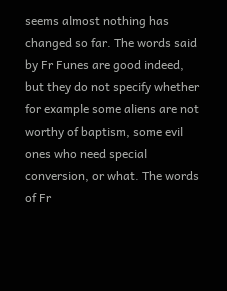seems almost nothing has changed so far. The words said by Fr Funes are good indeed, but they do not specify whether for example some aliens are not worthy of baptism, some evil ones who need special conversion, or what. The words of Fr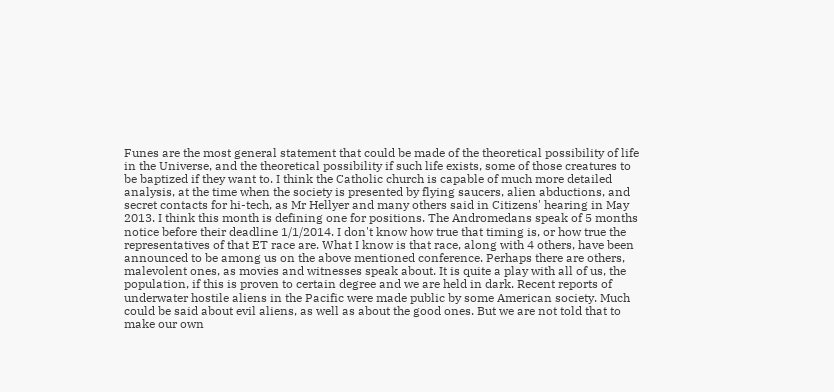Funes are the most general statement that could be made of the theoretical possibility of life in the Universe, and the theoretical possibility if such life exists, some of those creatures to be baptized if they want to. I think the Catholic church is capable of much more detailed analysis, at the time when the society is presented by flying saucers, alien abductions, and secret contacts for hi-tech, as Mr Hellyer and many others said in Citizens' hearing in May 2013. I think this month is defining one for positions. The Andromedans speak of 5 months notice before their deadline 1/1/2014. I don't know how true that timing is, or how true the representatives of that ET race are. What I know is that race, along with 4 others, have been announced to be among us on the above mentioned conference. Perhaps there are others, malevolent ones, as movies and witnesses speak about. It is quite a play with all of us, the population, if this is proven to certain degree and we are held in dark. Recent reports of underwater hostile aliens in the Pacific were made public by some American society. Much could be said about evil aliens, as well as about the good ones. But we are not told that to make our own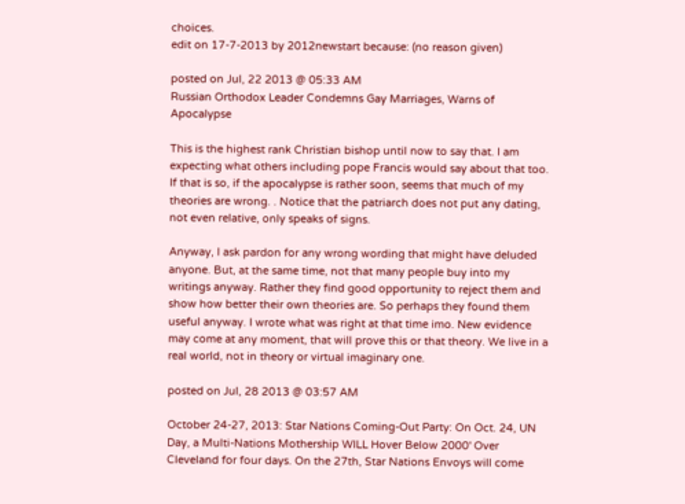choices.
edit on 17-7-2013 by 2012newstart because: (no reason given)

posted on Jul, 22 2013 @ 05:33 AM
Russian Orthodox Leader Condemns Gay Marriages, Warns of Apocalypse

This is the highest rank Christian bishop until now to say that. I am expecting what others including pope Francis would say about that too. If that is so, if the apocalypse is rather soon, seems that much of my theories are wrong. . Notice that the patriarch does not put any dating, not even relative, only speaks of signs.

Anyway, I ask pardon for any wrong wording that might have deluded anyone. But, at the same time, not that many people buy into my writings anyway. Rather they find good opportunity to reject them and show how better their own theories are. So perhaps they found them useful anyway. I wrote what was right at that time imo. New evidence may come at any moment, that will prove this or that theory. We live in a real world, not in theory or virtual imaginary one.

posted on Jul, 28 2013 @ 03:57 AM

October 24-27, 2013: Star Nations Coming-Out Party: On Oct. 24, UN Day, a Multi-Nations Mothership WILL Hover Below 2000' Over Cleveland for four days. On the 27th, Star Nations Envoys will come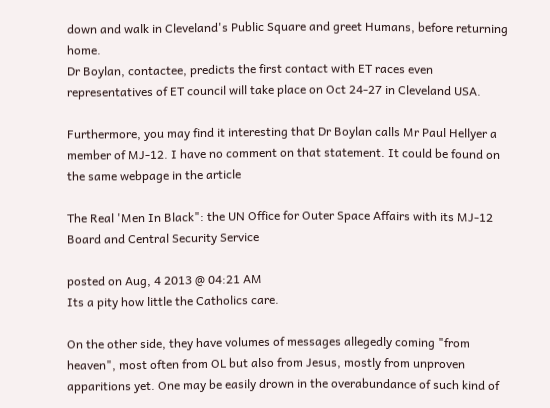down and walk in Cleveland's Public Square and greet Humans, before returning home.
Dr Boylan, contactee, predicts the first contact with ET races even representatives of ET council will take place on Oct 24-27 in Cleveland USA.

Furthermore, you may find it interesting that Dr Boylan calls Mr Paul Hellyer a member of MJ-12. I have no comment on that statement. It could be found on the same webpage in the article

The Real 'Men In Black": the UN Office for Outer Space Affairs with its MJ-12 Board and Central Security Service

posted on Aug, 4 2013 @ 04:21 AM
Its a pity how little the Catholics care.

On the other side, they have volumes of messages allegedly coming "from heaven", most often from OL but also from Jesus, mostly from unproven apparitions yet. One may be easily drown in the overabundance of such kind of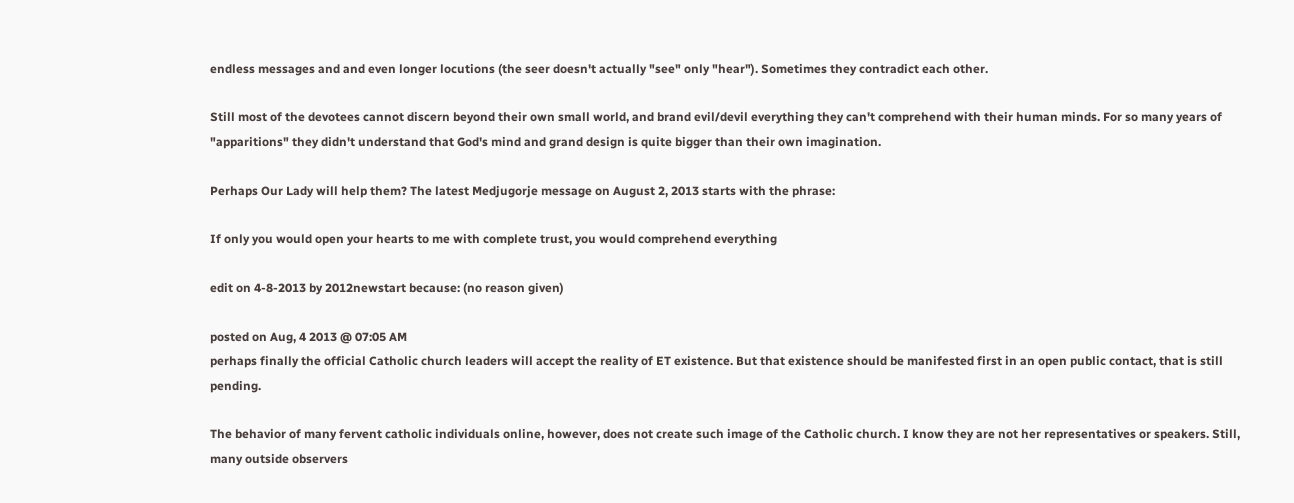endless messages and and even longer locutions (the seer doesn't actually "see" only "hear"). Sometimes they contradict each other.

Still most of the devotees cannot discern beyond their own small world, and brand evil/devil everything they can't comprehend with their human minds. For so many years of "apparitions" they didn't understand that God's mind and grand design is quite bigger than their own imagination.

Perhaps Our Lady will help them? The latest Medjugorje message on August 2, 2013 starts with the phrase:

If only you would open your hearts to me with complete trust, you would comprehend everything

edit on 4-8-2013 by 2012newstart because: (no reason given)

posted on Aug, 4 2013 @ 07:05 AM
perhaps finally the official Catholic church leaders will accept the reality of ET existence. But that existence should be manifested first in an open public contact, that is still pending.

The behavior of many fervent catholic individuals online, however, does not create such image of the Catholic church. I know they are not her representatives or speakers. Still, many outside observers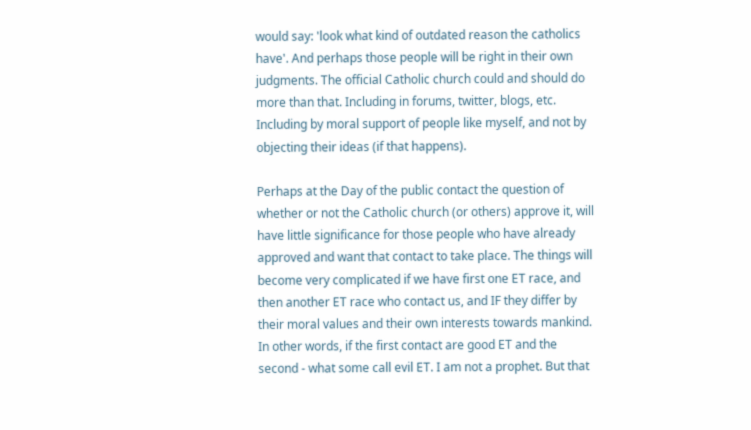would say: 'look what kind of outdated reason the catholics have'. And perhaps those people will be right in their own judgments. The official Catholic church could and should do more than that. Including in forums, twitter, blogs, etc. Including by moral support of people like myself, and not by objecting their ideas (if that happens).

Perhaps at the Day of the public contact the question of whether or not the Catholic church (or others) approve it, will have little significance for those people who have already approved and want that contact to take place. The things will become very complicated if we have first one ET race, and then another ET race who contact us, and IF they differ by their moral values and their own interests towards mankind. In other words, if the first contact are good ET and the second - what some call evil ET. I am not a prophet. But that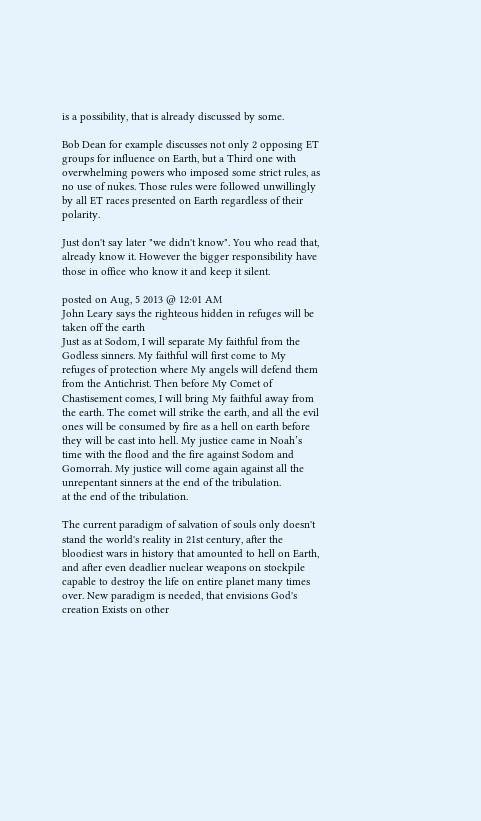is a possibility, that is already discussed by some.

Bob Dean for example discusses not only 2 opposing ET groups for influence on Earth, but a Third one with overwhelming powers who imposed some strict rules, as no use of nukes. Those rules were followed unwillingly by all ET races presented on Earth regardless of their polarity.

Just don't say later "we didn't know". You who read that, already know it. However the bigger responsibility have those in office who know it and keep it silent.

posted on Aug, 5 2013 @ 12:01 AM
John Leary says the righteous hidden in refuges will be taken off the earth
Just as at Sodom, I will separate My faithful from the Godless sinners. My faithful will first come to My refuges of protection where My angels will defend them from the Antichrist. Then before My Comet of Chastisement comes, I will bring My faithful away from the earth. The comet will strike the earth, and all the evil ones will be consumed by fire as a hell on earth before they will be cast into hell. My justice came in Noah’s time with the flood and the fire against Sodom and Gomorrah. My justice will come again against all the unrepentant sinners at the end of the tribulation.
at the end of the tribulation.

The current paradigm of salvation of souls only doesn't stand the world's reality in 21st century, after the bloodiest wars in history that amounted to hell on Earth, and after even deadlier nuclear weapons on stockpile capable to destroy the life on entire planet many times over. New paradigm is needed, that envisions God's creation Exists on other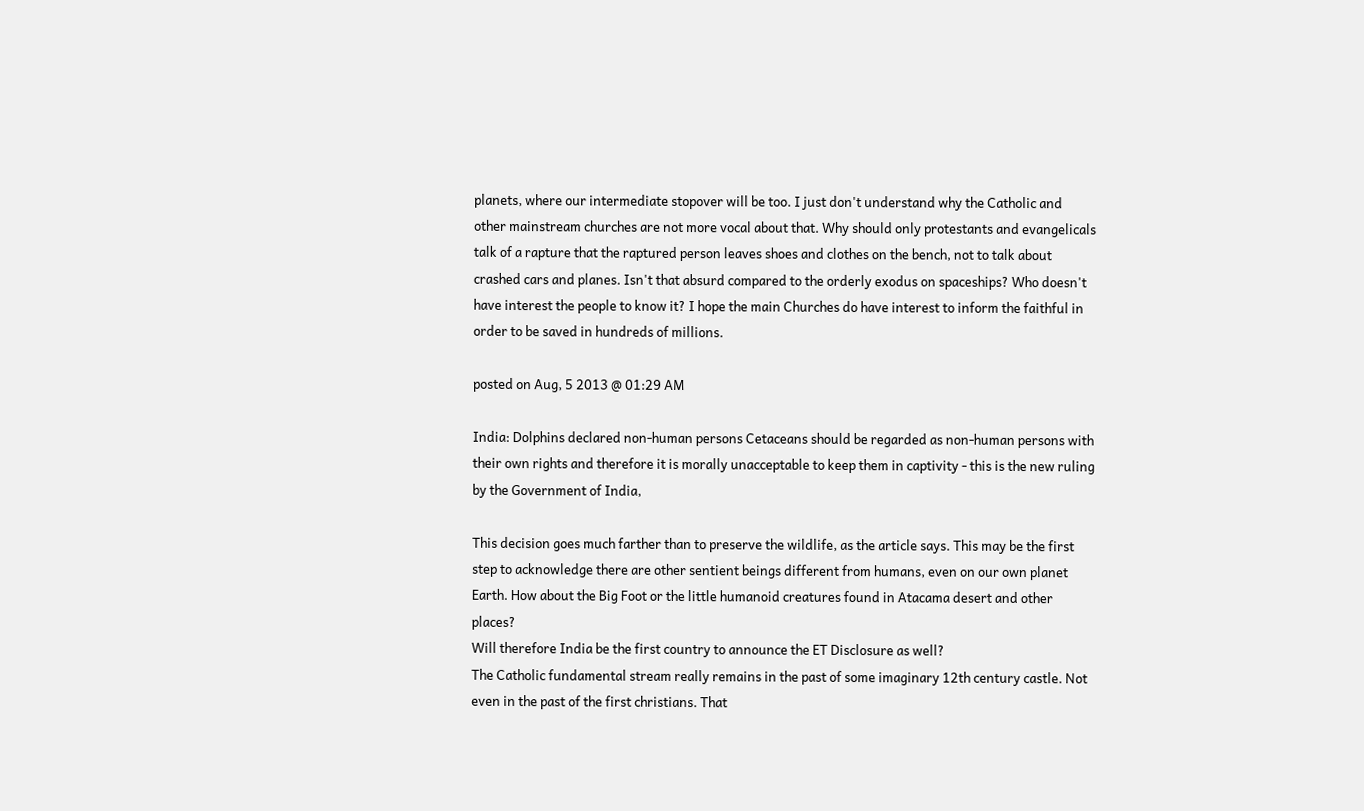planets, where our intermediate stopover will be too. I just don't understand why the Catholic and other mainstream churches are not more vocal about that. Why should only protestants and evangelicals talk of a rapture that the raptured person leaves shoes and clothes on the bench, not to talk about crashed cars and planes. Isn't that absurd compared to the orderly exodus on spaceships? Who doesn't have interest the people to know it? I hope the main Churches do have interest to inform the faithful in order to be saved in hundreds of millions.

posted on Aug, 5 2013 @ 01:29 AM

India: Dolphins declared non-human persons Cetaceans should be regarded as non-human persons with their own rights and therefore it is morally unacceptable to keep them in captivity - this is the new ruling by the Government of India,

This decision goes much farther than to preserve the wildlife, as the article says. This may be the first step to acknowledge there are other sentient beings different from humans, even on our own planet Earth. How about the Big Foot or the little humanoid creatures found in Atacama desert and other places?
Will therefore India be the first country to announce the ET Disclosure as well?
The Catholic fundamental stream really remains in the past of some imaginary 12th century castle. Not even in the past of the first christians. That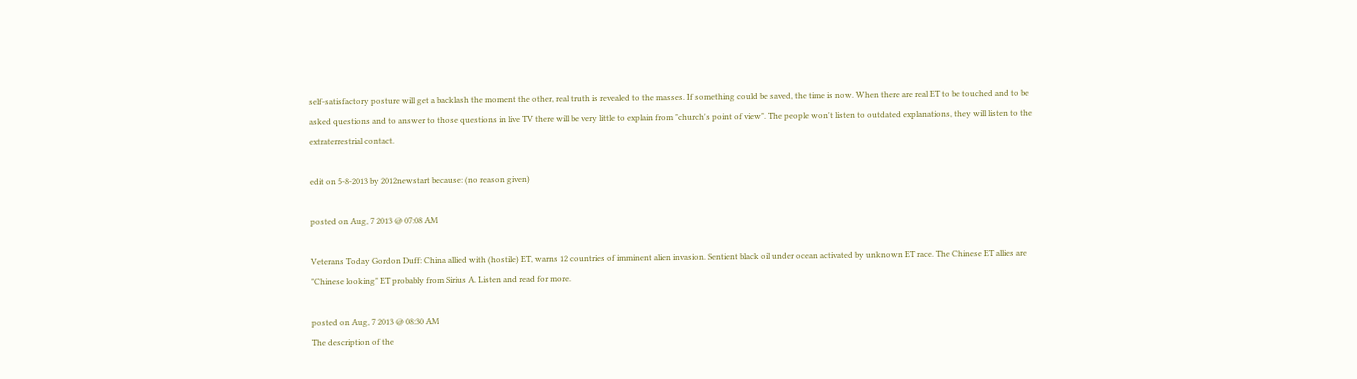self-satisfactory posture will get a backlash the moment the other, real truth is revealed to the masses. If something could be saved, the time is now. When there are real ET to be touched and to be asked questions and to answer to those questions in live TV there will be very little to explain from "church's point of view". The people won't listen to outdated explanations, they will listen to the extraterrestrial contact.

edit on 5-8-2013 by 2012newstart because: (no reason given)

posted on Aug, 7 2013 @ 07:08 AM

Veterans Today Gordon Duff: China allied with (hostile) ET, warns 12 countries of imminent alien invasion. Sentient black oil under ocean activated by unknown ET race. The Chinese ET allies are "Chinese looking" ET probably from Sirius A. Listen and read for more.

posted on Aug, 7 2013 @ 08:30 AM
The description of the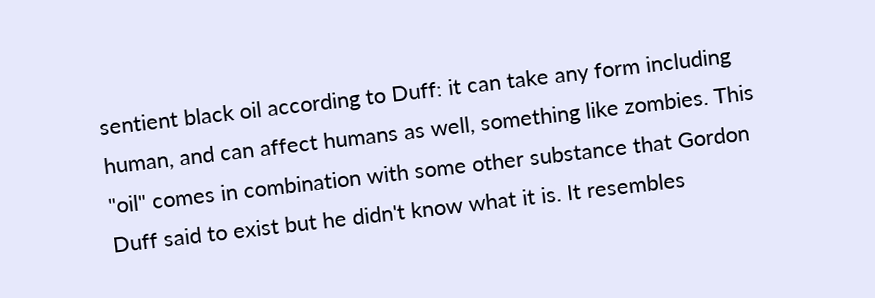sentient black oil according to Duff: it can take any form including human, and can affect humans as well, something like zombies. This "oil" comes in combination with some other substance that Gordon Duff said to exist but he didn't know what it is. It resembles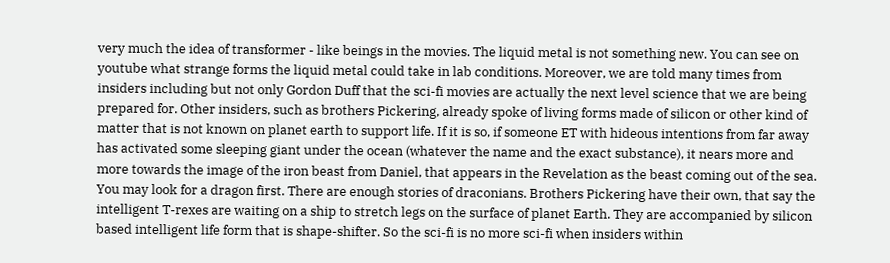very much the idea of transformer - like beings in the movies. The liquid metal is not something new. You can see on youtube what strange forms the liquid metal could take in lab conditions. Moreover, we are told many times from insiders including but not only Gordon Duff that the sci-fi movies are actually the next level science that we are being prepared for. Other insiders, such as brothers Pickering, already spoke of living forms made of silicon or other kind of matter that is not known on planet earth to support life. If it is so, if someone ET with hideous intentions from far away has activated some sleeping giant under the ocean (whatever the name and the exact substance), it nears more and more towards the image of the iron beast from Daniel, that appears in the Revelation as the beast coming out of the sea. You may look for a dragon first. There are enough stories of draconians. Brothers Pickering have their own, that say the intelligent T-rexes are waiting on a ship to stretch legs on the surface of planet Earth. They are accompanied by silicon based intelligent life form that is shape-shifter. So the sci-fi is no more sci-fi when insiders within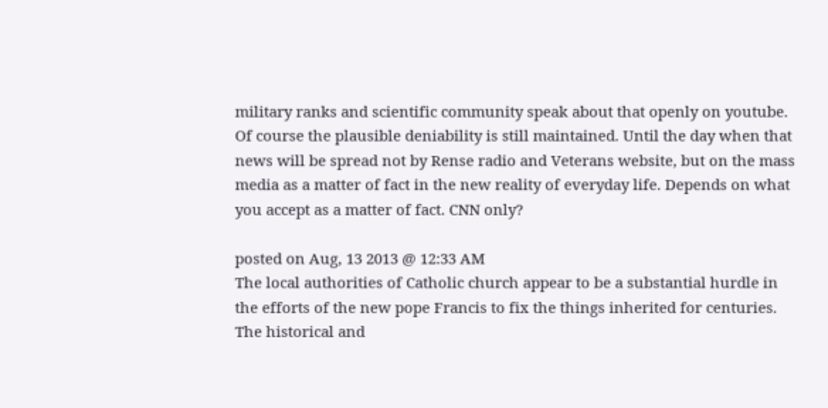military ranks and scientific community speak about that openly on youtube. Of course the plausible deniability is still maintained. Until the day when that news will be spread not by Rense radio and Veterans website, but on the mass media as a matter of fact in the new reality of everyday life. Depends on what you accept as a matter of fact. CNN only?

posted on Aug, 13 2013 @ 12:33 AM
The local authorities of Catholic church appear to be a substantial hurdle in the efforts of the new pope Francis to fix the things inherited for centuries. The historical and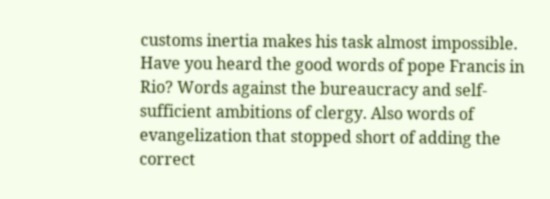customs inertia makes his task almost impossible. Have you heard the good words of pope Francis in Rio? Words against the bureaucracy and self-sufficient ambitions of clergy. Also words of evangelization that stopped short of adding the correct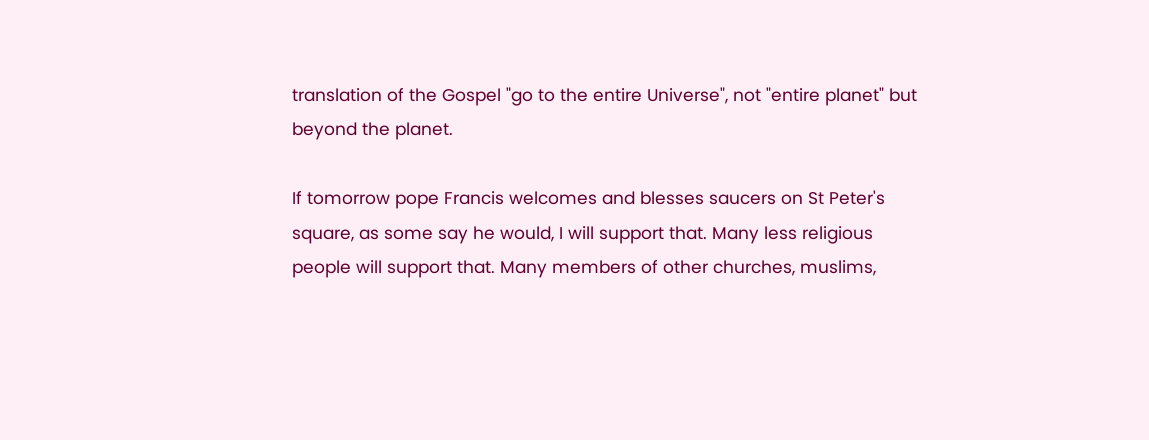translation of the Gospel "go to the entire Universe", not "entire planet" but beyond the planet.

If tomorrow pope Francis welcomes and blesses saucers on St Peter's square, as some say he would, I will support that. Many less religious people will support that. Many members of other churches, muslims,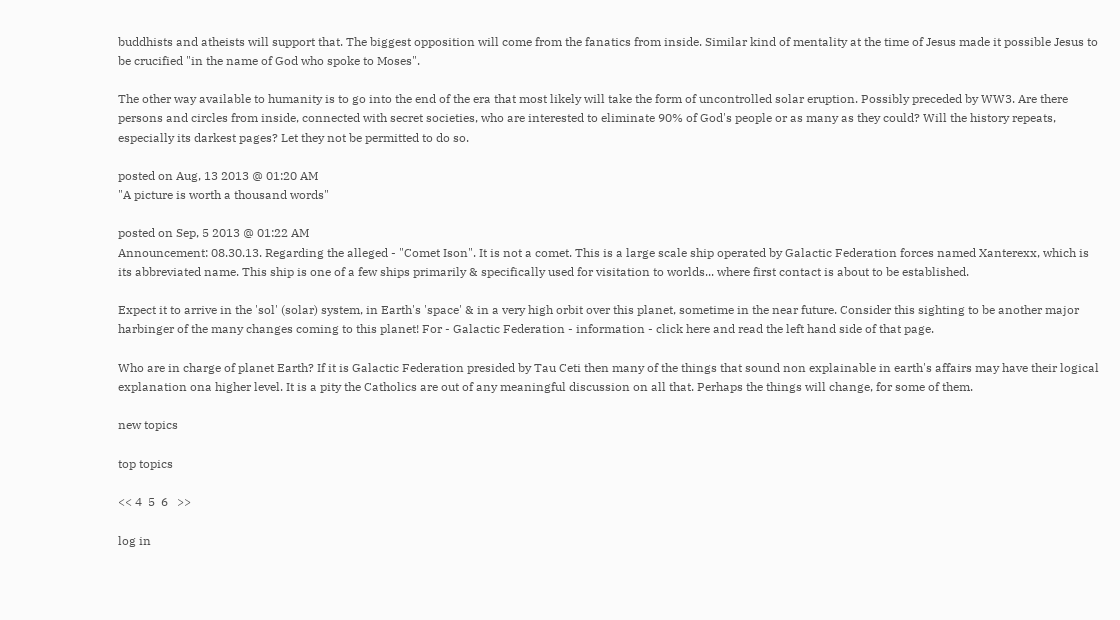buddhists and atheists will support that. The biggest opposition will come from the fanatics from inside. Similar kind of mentality at the time of Jesus made it possible Jesus to be crucified "in the name of God who spoke to Moses".

The other way available to humanity is to go into the end of the era that most likely will take the form of uncontrolled solar eruption. Possibly preceded by WW3. Are there persons and circles from inside, connected with secret societies, who are interested to eliminate 90% of God's people or as many as they could? Will the history repeats, especially its darkest pages? Let they not be permitted to do so.

posted on Aug, 13 2013 @ 01:20 AM
"A picture is worth a thousand words"

posted on Sep, 5 2013 @ 01:22 AM
Announcement: 08.30.13. Regarding the alleged - "Comet Ison". It is not a comet. This is a large scale ship operated by Galactic Federation forces named Xanterexx, which is its abbreviated name. This ship is one of a few ships primarily & specifically used for visitation to worlds... where first contact is about to be established.

Expect it to arrive in the 'sol' (solar) system, in Earth's 'space' & in a very high orbit over this planet, sometime in the near future. Consider this sighting to be another major harbinger of the many changes coming to this planet! For - Galactic Federation - information - click here and read the left hand side of that page.

Who are in charge of planet Earth? If it is Galactic Federation presided by Tau Ceti then many of the things that sound non explainable in earth's affairs may have their logical explanation ona higher level. It is a pity the Catholics are out of any meaningful discussion on all that. Perhaps the things will change, for some of them.

new topics

top topics

<< 4  5  6   >>

log in